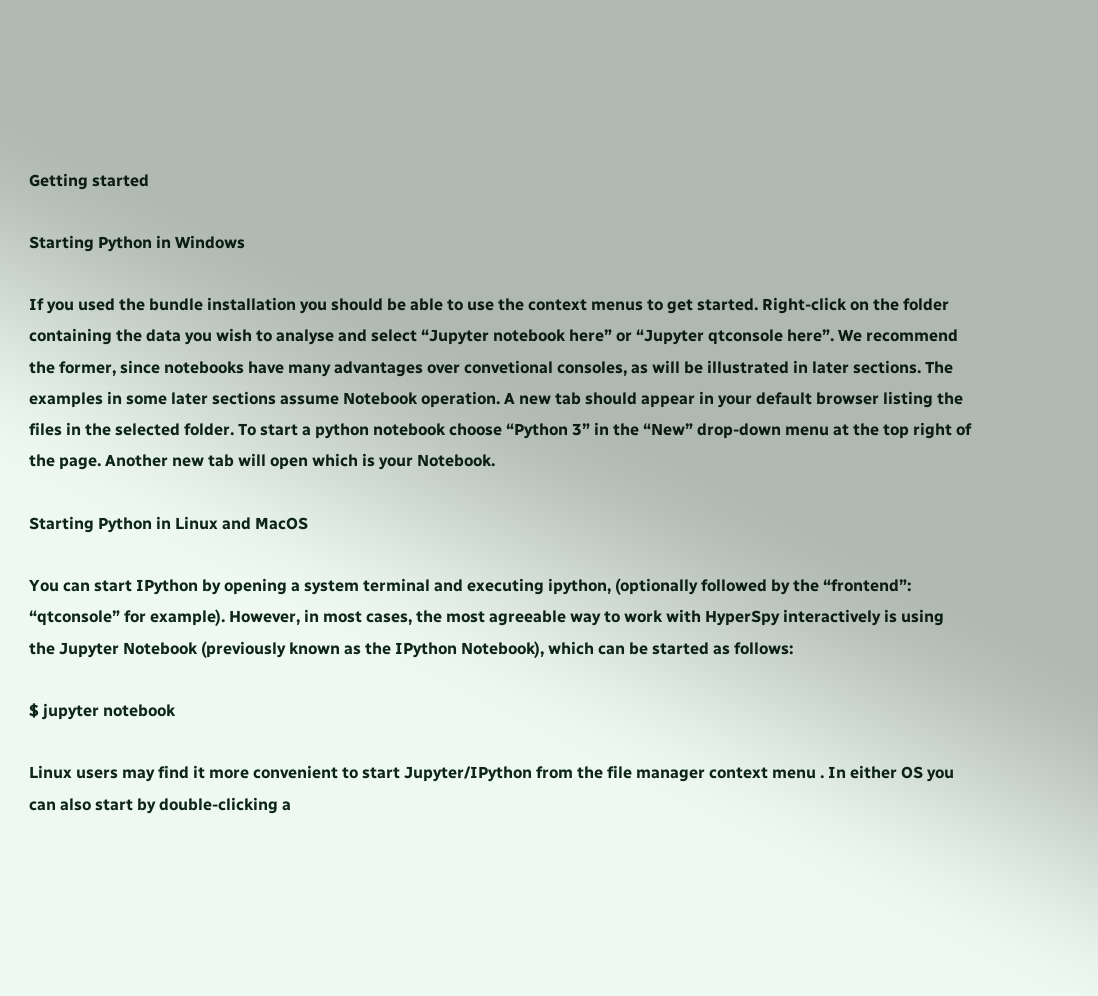Getting started

Starting Python in Windows

If you used the bundle installation you should be able to use the context menus to get started. Right-click on the folder containing the data you wish to analyse and select “Jupyter notebook here” or “Jupyter qtconsole here”. We recommend the former, since notebooks have many advantages over convetional consoles, as will be illustrated in later sections. The examples in some later sections assume Notebook operation. A new tab should appear in your default browser listing the files in the selected folder. To start a python notebook choose “Python 3” in the “New” drop-down menu at the top right of the page. Another new tab will open which is your Notebook.

Starting Python in Linux and MacOS

You can start IPython by opening a system terminal and executing ipython, (optionally followed by the “frontend”: “qtconsole” for example). However, in most cases, the most agreeable way to work with HyperSpy interactively is using the Jupyter Notebook (previously known as the IPython Notebook), which can be started as follows:

$ jupyter notebook

Linux users may find it more convenient to start Jupyter/IPython from the file manager context menu . In either OS you can also start by double-clicking a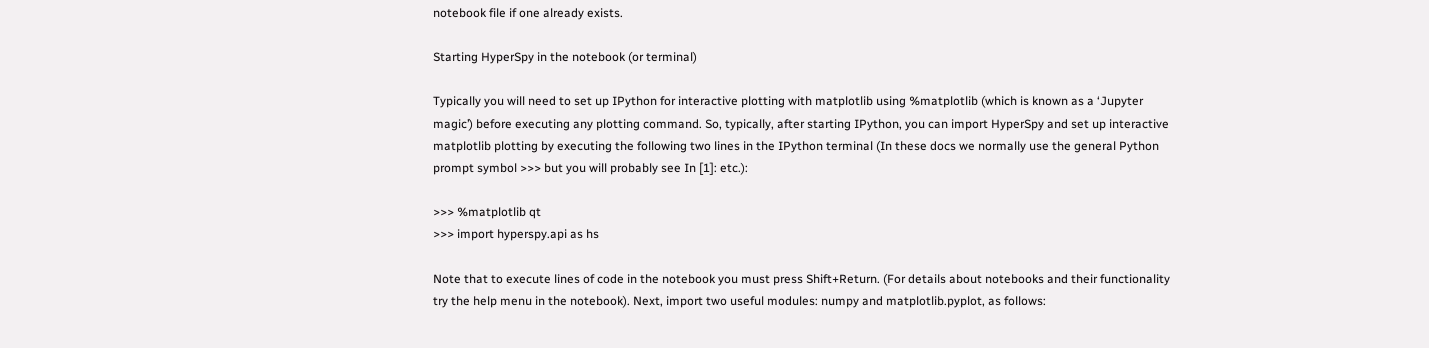notebook file if one already exists.

Starting HyperSpy in the notebook (or terminal)

Typically you will need to set up IPython for interactive plotting with matplotlib using %matplotlib (which is known as a ‘Jupyter magic’) before executing any plotting command. So, typically, after starting IPython, you can import HyperSpy and set up interactive matplotlib plotting by executing the following two lines in the IPython terminal (In these docs we normally use the general Python prompt symbol >>> but you will probably see In [1]: etc.):

>>> %matplotlib qt
>>> import hyperspy.api as hs

Note that to execute lines of code in the notebook you must press Shift+Return. (For details about notebooks and their functionality try the help menu in the notebook). Next, import two useful modules: numpy and matplotlib.pyplot, as follows: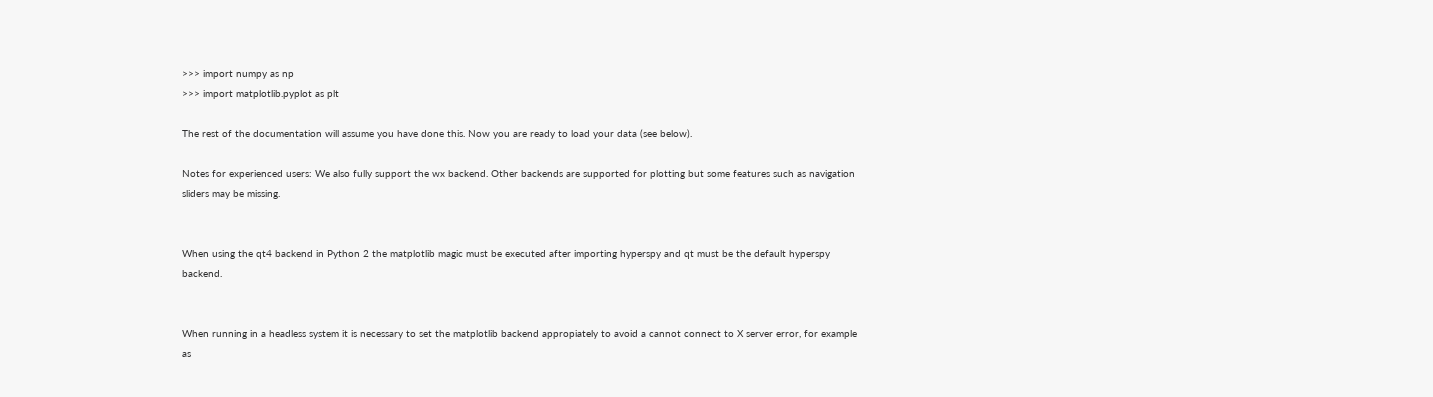>>> import numpy as np
>>> import matplotlib.pyplot as plt

The rest of the documentation will assume you have done this. Now you are ready to load your data (see below).

Notes for experienced users: We also fully support the wx backend. Other backends are supported for plotting but some features such as navigation sliders may be missing.


When using the qt4 backend in Python 2 the matplotlib magic must be executed after importing hyperspy and qt must be the default hyperspy backend.


When running in a headless system it is necessary to set the matplotlib backend appropiately to avoid a cannot connect to X server error, for example as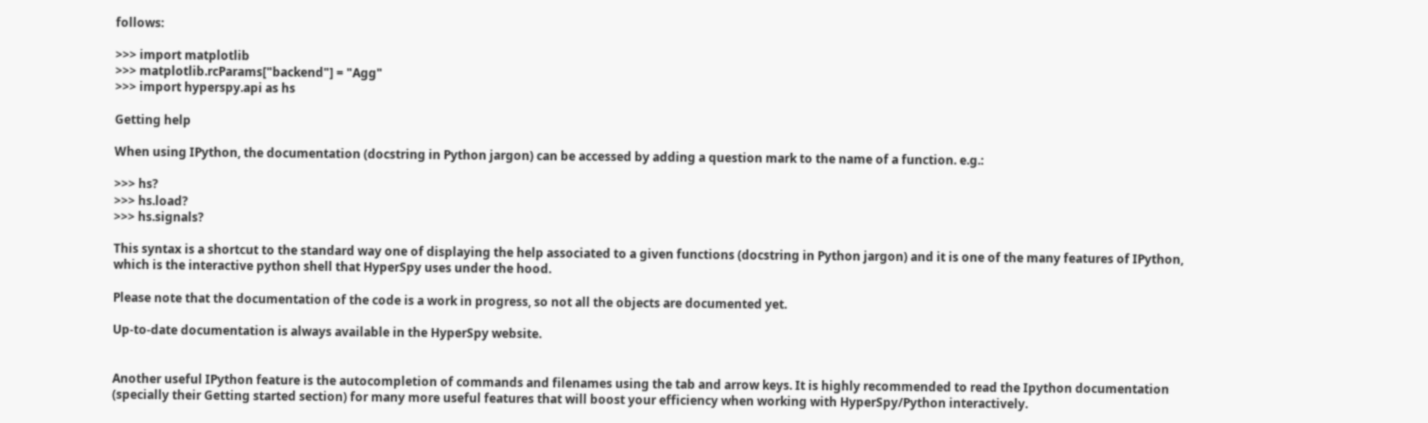follows:

>>> import matplotlib
>>> matplotlib.rcParams["backend"] = "Agg"
>>> import hyperspy.api as hs

Getting help

When using IPython, the documentation (docstring in Python jargon) can be accessed by adding a question mark to the name of a function. e.g.:

>>> hs?
>>> hs.load?
>>> hs.signals?

This syntax is a shortcut to the standard way one of displaying the help associated to a given functions (docstring in Python jargon) and it is one of the many features of IPython, which is the interactive python shell that HyperSpy uses under the hood.

Please note that the documentation of the code is a work in progress, so not all the objects are documented yet.

Up-to-date documentation is always available in the HyperSpy website.


Another useful IPython feature is the autocompletion of commands and filenames using the tab and arrow keys. It is highly recommended to read the Ipython documentation (specially their Getting started section) for many more useful features that will boost your efficiency when working with HyperSpy/Python interactively.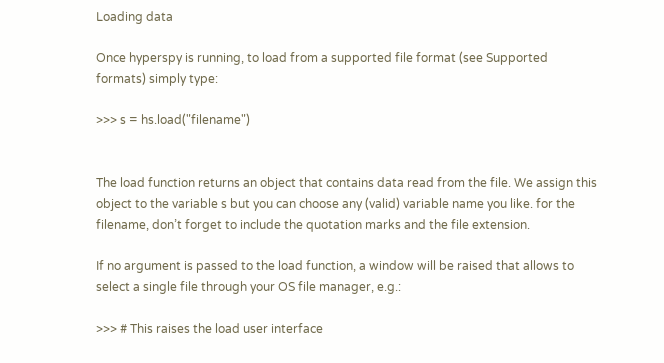Loading data

Once hyperspy is running, to load from a supported file format (see Supported formats) simply type:

>>> s = hs.load("filename")


The load function returns an object that contains data read from the file. We assign this object to the variable s but you can choose any (valid) variable name you like. for the filename, don’t forget to include the quotation marks and the file extension.

If no argument is passed to the load function, a window will be raised that allows to select a single file through your OS file manager, e.g.:

>>> # This raises the load user interface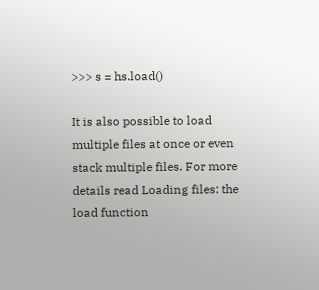>>> s = hs.load()

It is also possible to load multiple files at once or even stack multiple files. For more details read Loading files: the load function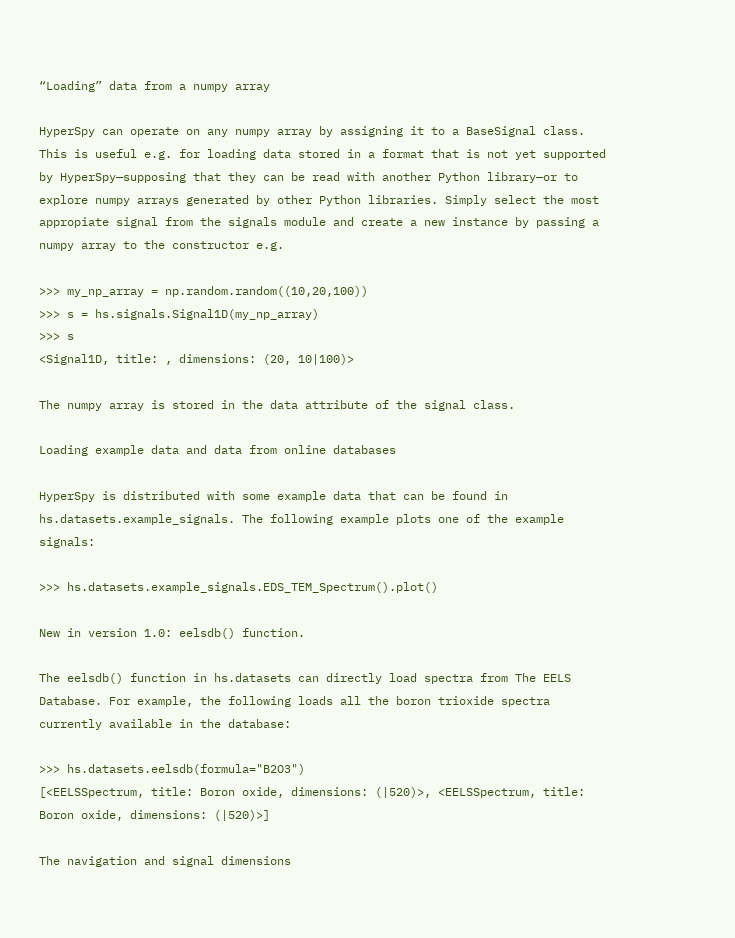“Loading” data from a numpy array

HyperSpy can operate on any numpy array by assigning it to a BaseSignal class. This is useful e.g. for loading data stored in a format that is not yet supported by HyperSpy—supposing that they can be read with another Python library—or to explore numpy arrays generated by other Python libraries. Simply select the most appropiate signal from the signals module and create a new instance by passing a numpy array to the constructor e.g.

>>> my_np_array = np.random.random((10,20,100))
>>> s = hs.signals.Signal1D(my_np_array)
>>> s
<Signal1D, title: , dimensions: (20, 10|100)>

The numpy array is stored in the data attribute of the signal class.

Loading example data and data from online databases

HyperSpy is distributed with some example data that can be found in hs.datasets.example_signals. The following example plots one of the example signals:

>>> hs.datasets.example_signals.EDS_TEM_Spectrum().plot()

New in version 1.0: eelsdb() function.

The eelsdb() function in hs.datasets can directly load spectra from The EELS Database. For example, the following loads all the boron trioxide spectra currently available in the database:

>>> hs.datasets.eelsdb(formula="B2O3")
[<EELSSpectrum, title: Boron oxide, dimensions: (|520)>, <EELSSpectrum, title: Boron oxide, dimensions: (|520)>]

The navigation and signal dimensions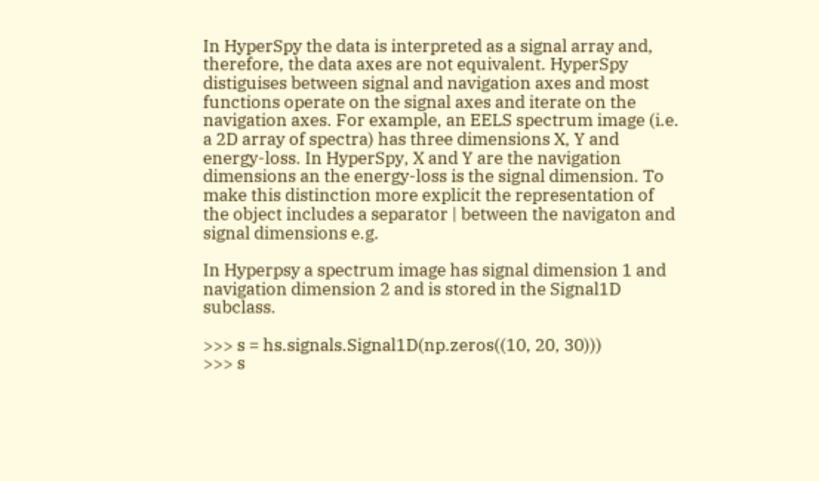In HyperSpy the data is interpreted as a signal array and, therefore, the data axes are not equivalent. HyperSpy distiguises between signal and navigation axes and most functions operate on the signal axes and iterate on the navigation axes. For example, an EELS spectrum image (i.e. a 2D array of spectra) has three dimensions X, Y and energy-loss. In HyperSpy, X and Y are the navigation dimensions an the energy-loss is the signal dimension. To make this distinction more explicit the representation of the object includes a separator | between the navigaton and signal dimensions e.g.

In Hyperpsy a spectrum image has signal dimension 1 and navigation dimension 2 and is stored in the Signal1D subclass.

>>> s = hs.signals.Signal1D(np.zeros((10, 20, 30)))
>>> s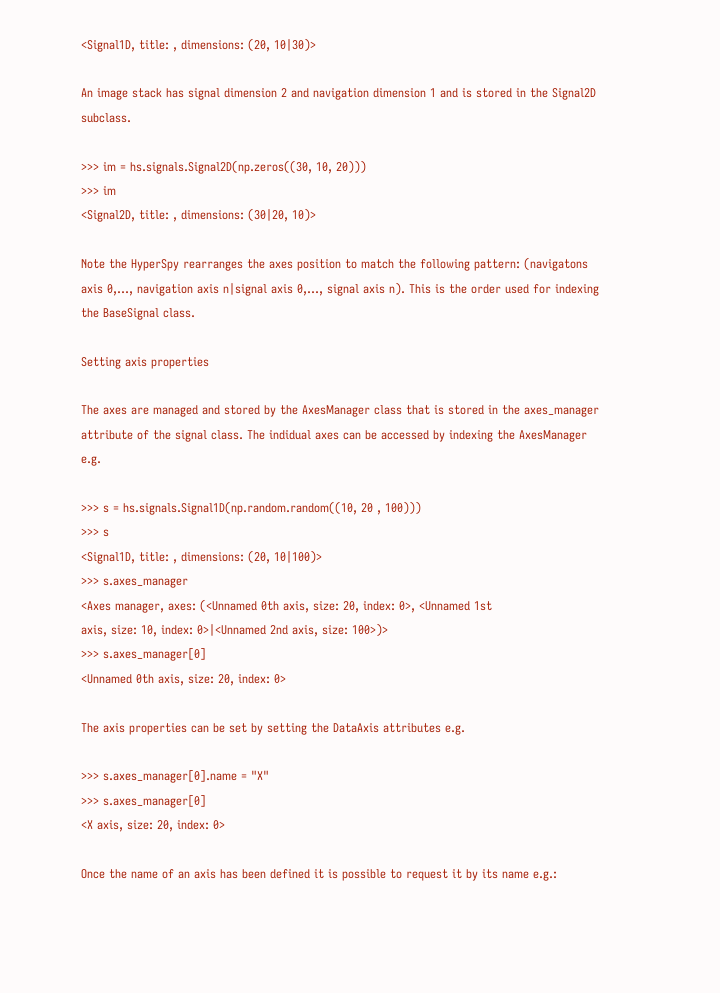<Signal1D, title: , dimensions: (20, 10|30)>

An image stack has signal dimension 2 and navigation dimension 1 and is stored in the Signal2D subclass.

>>> im = hs.signals.Signal2D(np.zeros((30, 10, 20)))
>>> im
<Signal2D, title: , dimensions: (30|20, 10)>

Note the HyperSpy rearranges the axes position to match the following pattern: (navigatons axis 0,..., navigation axis n|signal axis 0,..., signal axis n). This is the order used for indexing the BaseSignal class.

Setting axis properties

The axes are managed and stored by the AxesManager class that is stored in the axes_manager attribute of the signal class. The indidual axes can be accessed by indexing the AxesManager e.g.

>>> s = hs.signals.Signal1D(np.random.random((10, 20 , 100)))
>>> s
<Signal1D, title: , dimensions: (20, 10|100)>
>>> s.axes_manager
<Axes manager, axes: (<Unnamed 0th axis, size: 20, index: 0>, <Unnamed 1st
axis, size: 10, index: 0>|<Unnamed 2nd axis, size: 100>)>
>>> s.axes_manager[0]
<Unnamed 0th axis, size: 20, index: 0>

The axis properties can be set by setting the DataAxis attributes e.g.

>>> s.axes_manager[0].name = "X"
>>> s.axes_manager[0]
<X axis, size: 20, index: 0>

Once the name of an axis has been defined it is possible to request it by its name e.g.: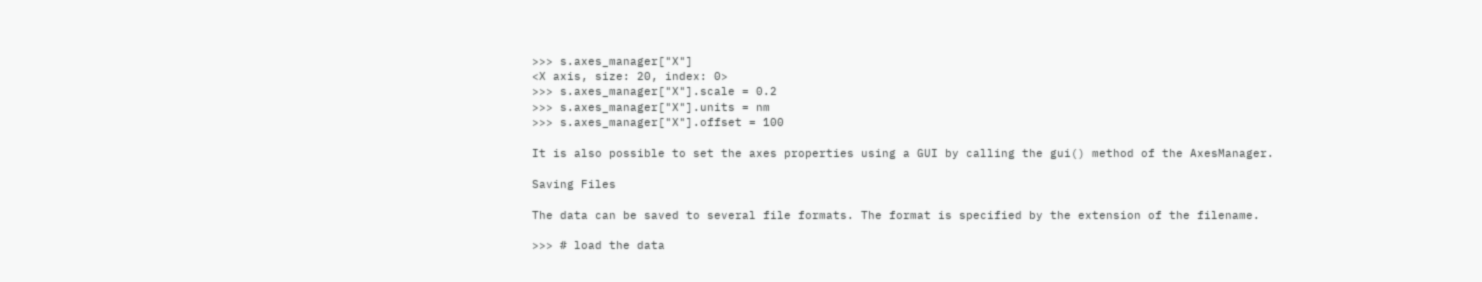>>> s.axes_manager["X"]
<X axis, size: 20, index: 0>
>>> s.axes_manager["X"].scale = 0.2
>>> s.axes_manager["X"].units = nm
>>> s.axes_manager["X"].offset = 100

It is also possible to set the axes properties using a GUI by calling the gui() method of the AxesManager.

Saving Files

The data can be saved to several file formats. The format is specified by the extension of the filename.

>>> # load the data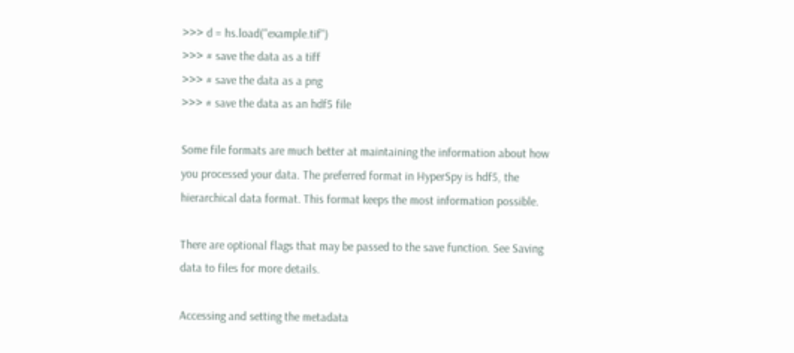>>> d = hs.load("example.tif")
>>> # save the data as a tiff
>>> # save the data as a png
>>> # save the data as an hdf5 file

Some file formats are much better at maintaining the information about how you processed your data. The preferred format in HyperSpy is hdf5, the hierarchical data format. This format keeps the most information possible.

There are optional flags that may be passed to the save function. See Saving data to files for more details.

Accessing and setting the metadata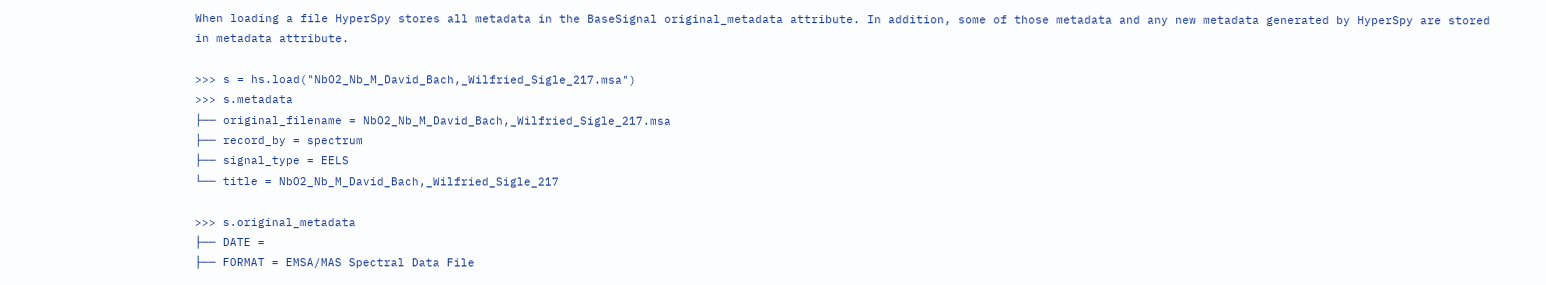When loading a file HyperSpy stores all metadata in the BaseSignal original_metadata attribute. In addition, some of those metadata and any new metadata generated by HyperSpy are stored in metadata attribute.

>>> s = hs.load("NbO2_Nb_M_David_Bach,_Wilfried_Sigle_217.msa")
>>> s.metadata
├── original_filename = NbO2_Nb_M_David_Bach,_Wilfried_Sigle_217.msa
├── record_by = spectrum
├── signal_type = EELS
└── title = NbO2_Nb_M_David_Bach,_Wilfried_Sigle_217

>>> s.original_metadata
├── DATE =
├── FORMAT = EMSA/MAS Spectral Data File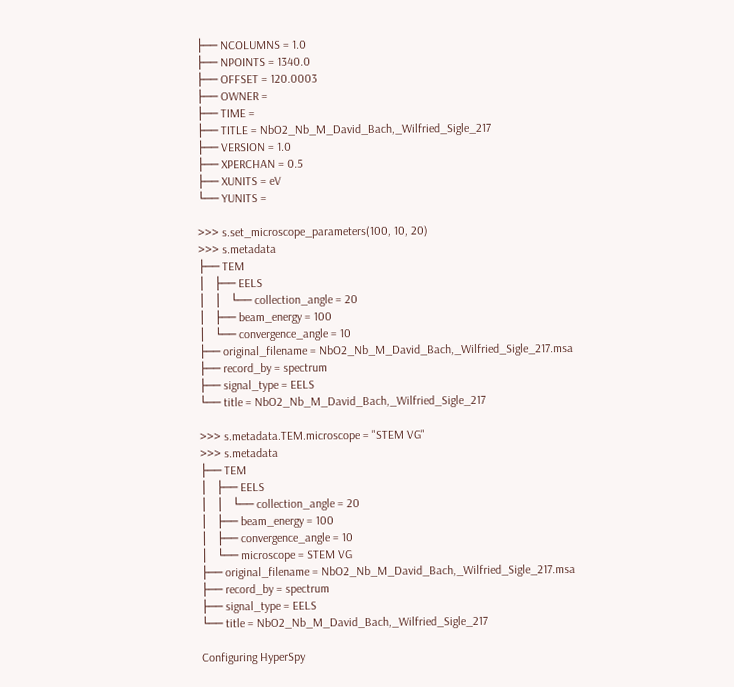├── NCOLUMNS = 1.0
├── NPOINTS = 1340.0
├── OFFSET = 120.0003
├── OWNER =
├── TIME =
├── TITLE = NbO2_Nb_M_David_Bach,_Wilfried_Sigle_217
├── VERSION = 1.0
├── XPERCHAN = 0.5
├── XUNITS = eV
└── YUNITS =

>>> s.set_microscope_parameters(100, 10, 20)
>>> s.metadata
├── TEM
│   ├── EELS
│   │   └── collection_angle = 20
│   ├── beam_energy = 100
│   └── convergence_angle = 10
├── original_filename = NbO2_Nb_M_David_Bach,_Wilfried_Sigle_217.msa
├── record_by = spectrum
├── signal_type = EELS
└── title = NbO2_Nb_M_David_Bach,_Wilfried_Sigle_217

>>> s.metadata.TEM.microscope = "STEM VG"
>>> s.metadata
├── TEM
│   ├── EELS
│   │   └── collection_angle = 20
│   ├── beam_energy = 100
│   ├── convergence_angle = 10
│   └── microscope = STEM VG
├── original_filename = NbO2_Nb_M_David_Bach,_Wilfried_Sigle_217.msa
├── record_by = spectrum
├── signal_type = EELS
└── title = NbO2_Nb_M_David_Bach,_Wilfried_Sigle_217

Configuring HyperSpy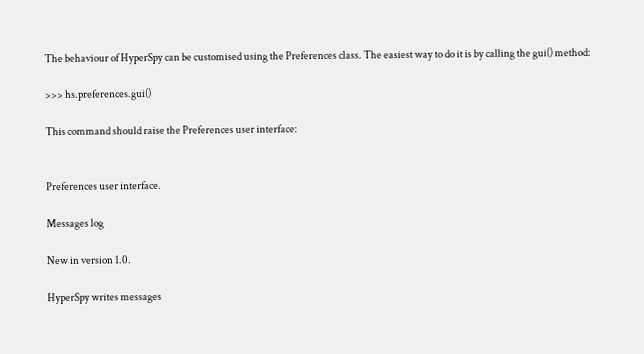The behaviour of HyperSpy can be customised using the Preferences class. The easiest way to do it is by calling the gui() method:

>>> hs.preferences.gui()

This command should raise the Preferences user interface:


Preferences user interface.

Messages log

New in version 1.0.

HyperSpy writes messages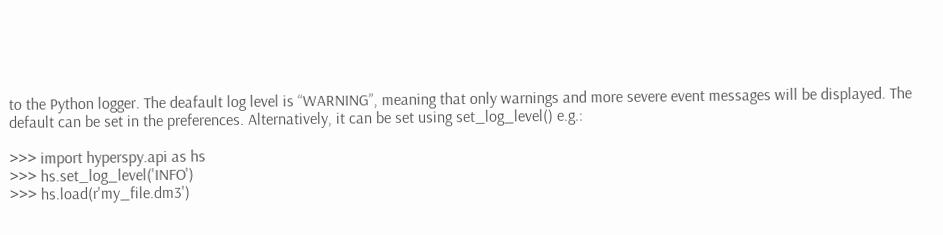to the Python logger. The deafault log level is “WARNING”, meaning that only warnings and more severe event messages will be displayed. The default can be set in the preferences. Alternatively, it can be set using set_log_level() e.g.:

>>> import hyperspy.api as hs
>>> hs.set_log_level('INFO')
>>> hs.load(r'my_file.dm3')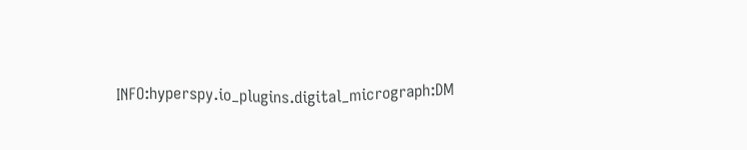INFO:hyperspy.io_plugins.digital_micrograph:DM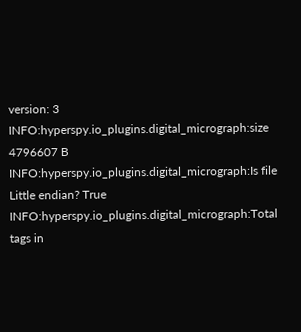version: 3
INFO:hyperspy.io_plugins.digital_micrograph:size 4796607 B
INFO:hyperspy.io_plugins.digital_micrograph:Is file Little endian? True
INFO:hyperspy.io_plugins.digital_micrograph:Total tags in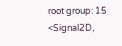root group: 15
<Signal2D,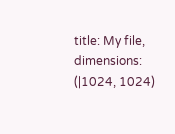title: My file, dimensions: (|1024, 1024)